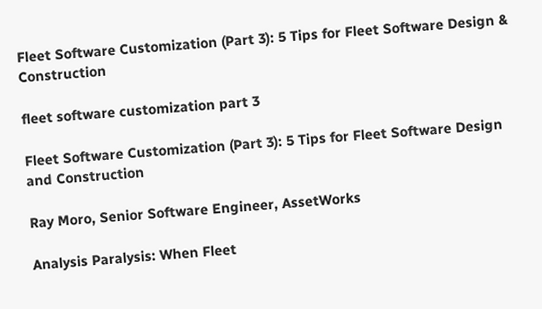Fleet Software Customization (Part 3): 5 Tips for Fleet Software Design & Construction

fleet software customization part 3

Fleet Software Customization (Part 3): 5 Tips for Fleet Software Design and Construction

Ray Moro, Senior Software Engineer, AssetWorks

Analysis Paralysis: When Fleet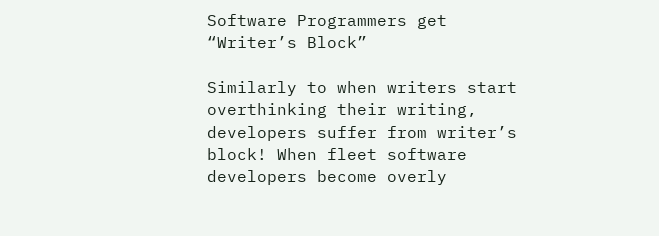Software Programmers get “Writer’s Block”

Similarly to when writers start overthinking their writing, developers suffer from writer’s block! When fleet software developers become overly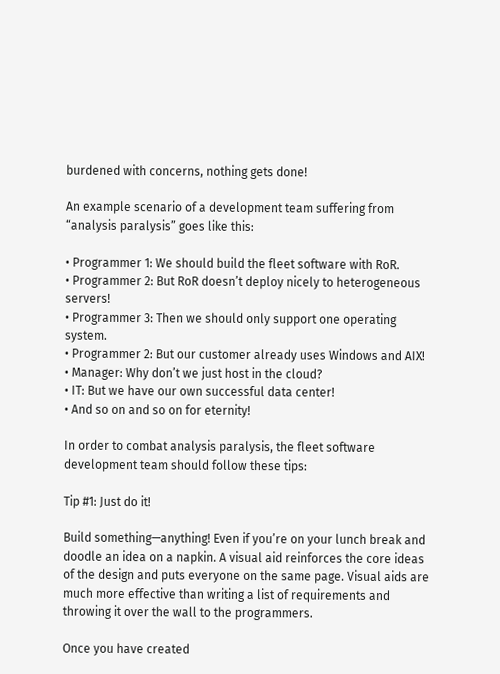burdened with concerns, nothing gets done!

An example scenario of a development team suffering from “analysis paralysis” goes like this:

• Programmer 1: We should build the fleet software with RoR.
• Programmer 2: But RoR doesn’t deploy nicely to heterogeneous servers!
• Programmer 3: Then we should only support one operating system.
• Programmer 2: But our customer already uses Windows and AIX!
• Manager: Why don’t we just host in the cloud?
• IT: But we have our own successful data center!
• And so on and so on for eternity!

In order to combat analysis paralysis, the fleet software development team should follow these tips:

Tip #1: Just do it!

Build something—anything! Even if you’re on your lunch break and doodle an idea on a napkin. A visual aid reinforces the core ideas of the design and puts everyone on the same page. Visual aids are much more effective than writing a list of requirements and throwing it over the wall to the programmers.

Once you have created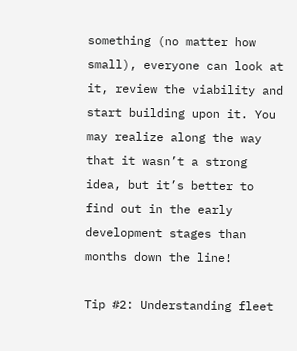something (no matter how small), everyone can look at it, review the viability and start building upon it. You may realize along the way that it wasn’t a strong idea, but it’s better to find out in the early development stages than months down the line!

Tip #2: Understanding fleet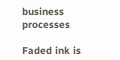business processes

Faded ink is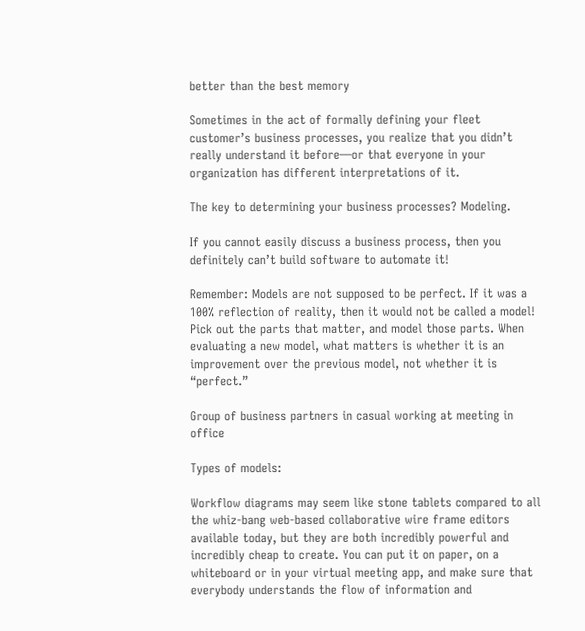better than the best memory

Sometimes in the act of formally defining your fleet customer’s business processes, you realize that you didn’t really understand it before—or that everyone in your organization has different interpretations of it.

The key to determining your business processes? Modeling.

If you cannot easily discuss a business process, then you definitely can’t build software to automate it!

Remember: Models are not supposed to be perfect. If it was a 100% reflection of reality, then it would not be called a model! Pick out the parts that matter, and model those parts. When evaluating a new model, what matters is whether it is an improvement over the previous model, not whether it is “perfect.”

Group of business partners in casual working at meeting in office

Types of models:

Workflow diagrams may seem like stone tablets compared to all the whiz-bang web-based collaborative wire frame editors available today, but they are both incredibly powerful and incredibly cheap to create. You can put it on paper, on a whiteboard or in your virtual meeting app, and make sure that everybody understands the flow of information and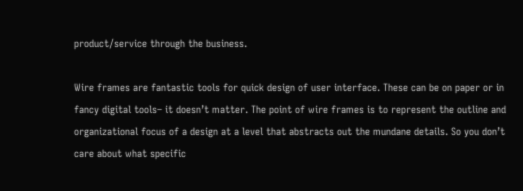product/service through the business.

Wire frames are fantastic tools for quick design of user interface. These can be on paper or in fancy digital tools– it doesn’t matter. The point of wire frames is to represent the outline and organizational focus of a design at a level that abstracts out the mundane details. So you don’t care about what specific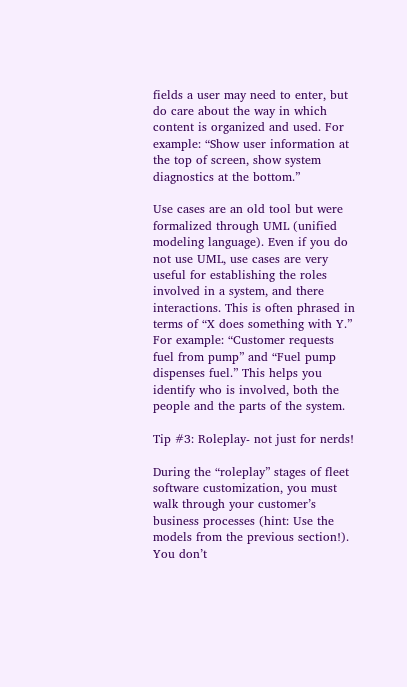fields a user may need to enter, but do care about the way in which content is organized and used. For example: “Show user information at the top of screen, show system diagnostics at the bottom.”

Use cases are an old tool but were formalized through UML (unified modeling language). Even if you do not use UML, use cases are very useful for establishing the roles involved in a system, and there interactions. This is often phrased in terms of “X does something with Y.” For example: “Customer requests fuel from pump” and “Fuel pump dispenses fuel.” This helps you identify who is involved, both the people and the parts of the system.

Tip #3: Roleplay- not just for nerds!

During the “roleplay” stages of fleet software customization, you must walk through your customer’s business processes (hint: Use the models from the previous section!). You don’t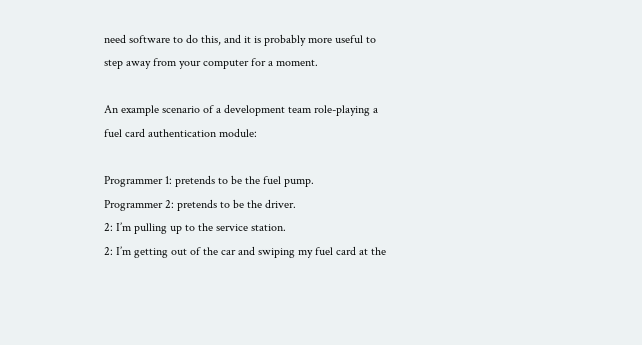need software to do this, and it is probably more useful to step away from your computer for a moment.

An example scenario of a development team role-playing a fuel card authentication module:

Programmer 1: pretends to be the fuel pump.
Programmer 2: pretends to be the driver.
2: I’m pulling up to the service station.
2: I’m getting out of the car and swiping my fuel card at the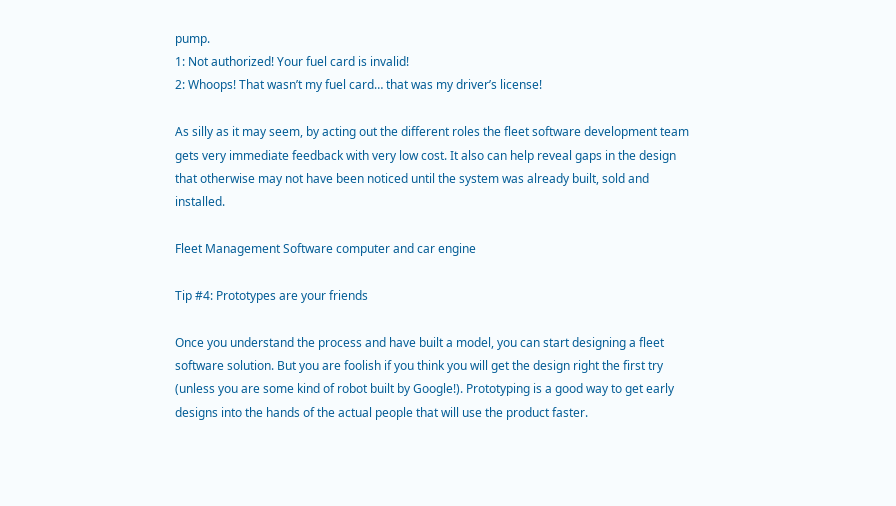pump.
1: Not authorized! Your fuel card is invalid!
2: Whoops! That wasn’t my fuel card… that was my driver’s license!

As silly as it may seem, by acting out the different roles the fleet software development team gets very immediate feedback with very low cost. It also can help reveal gaps in the design that otherwise may not have been noticed until the system was already built, sold and installed.

Fleet Management Software computer and car engine

Tip #4: Prototypes are your friends

Once you understand the process and have built a model, you can start designing a fleet software solution. But you are foolish if you think you will get the design right the first try (unless you are some kind of robot built by Google!). Prototyping is a good way to get early designs into the hands of the actual people that will use the product faster.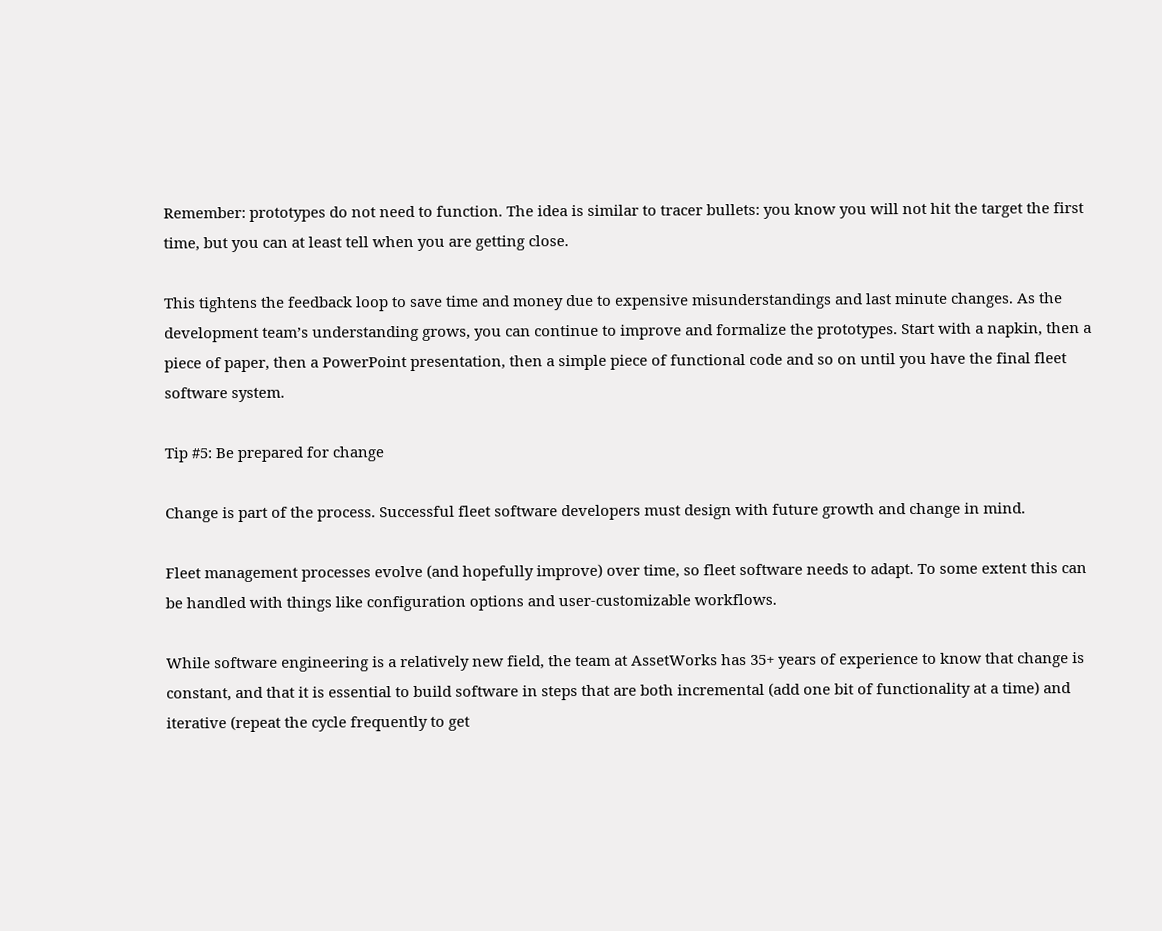Remember: prototypes do not need to function. The idea is similar to tracer bullets: you know you will not hit the target the first time, but you can at least tell when you are getting close.

This tightens the feedback loop to save time and money due to expensive misunderstandings and last minute changes. As the development team’s understanding grows, you can continue to improve and formalize the prototypes. Start with a napkin, then a piece of paper, then a PowerPoint presentation, then a simple piece of functional code and so on until you have the final fleet software system.

Tip #5: Be prepared for change

Change is part of the process. Successful fleet software developers must design with future growth and change in mind.

Fleet management processes evolve (and hopefully improve) over time, so fleet software needs to adapt. To some extent this can be handled with things like configuration options and user-customizable workflows.

While software engineering is a relatively new field, the team at AssetWorks has 35+ years of experience to know that change is constant, and that it is essential to build software in steps that are both incremental (add one bit of functionality at a time) and iterative (repeat the cycle frequently to get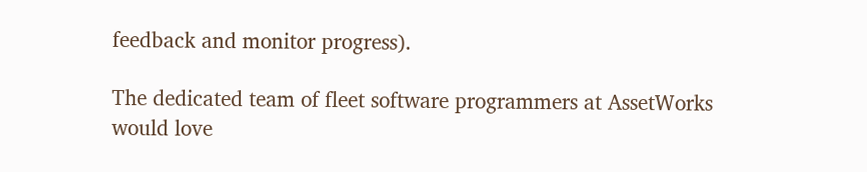feedback and monitor progress).

The dedicated team of fleet software programmers at AssetWorks would love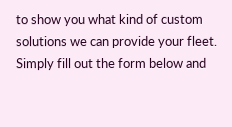to show you what kind of custom solutions we can provide your fleet. Simply fill out the form below and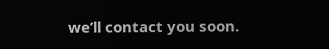we’ll contact you soon.